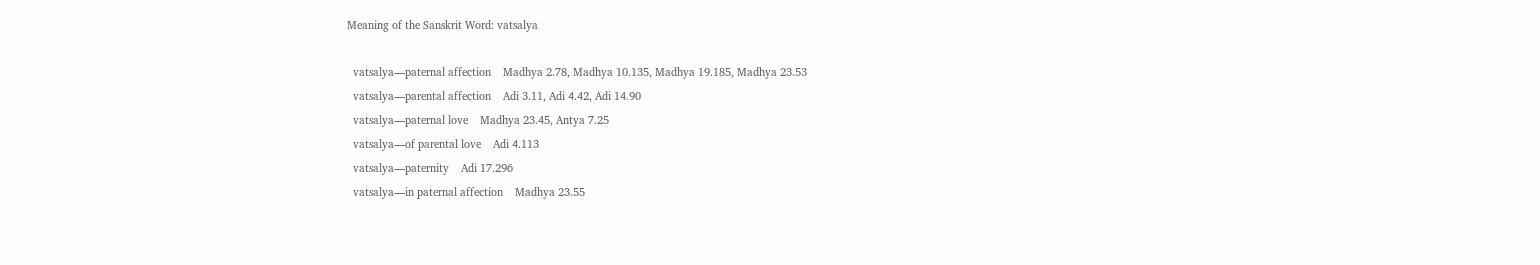Meaning of the Sanskrit Word: vatsalya

  vatsalya—paternal affection    Madhya 2.78, Madhya 10.135, Madhya 19.185, Madhya 23.53
  vatsalya—parental affection    Adi 3.11, Adi 4.42, Adi 14.90
  vatsalya—paternal love    Madhya 23.45, Antya 7.25
  vatsalya—of parental love    Adi 4.113
  vatsalya—paternity    Adi 17.296
  vatsalya—in paternal affection    Madhya 23.55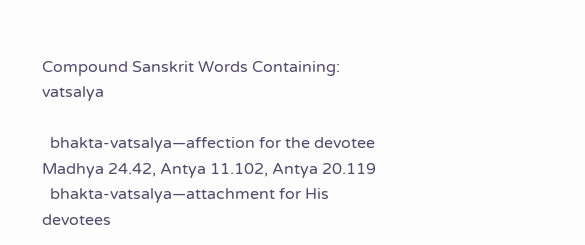Compound Sanskrit Words Containing: vatsalya

  bhakta-vatsalya—affection for the devotee    Madhya 24.42, Antya 11.102, Antya 20.119
  bhakta-vatsalya—attachment for His devotees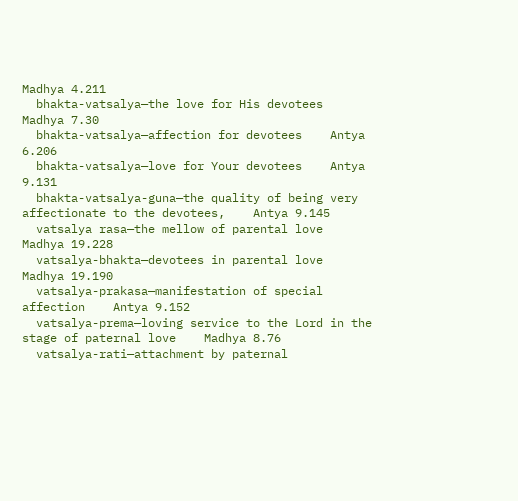Madhya 4.211
  bhakta-vatsalya—the love for His devotees    Madhya 7.30
  bhakta-vatsalya—affection for devotees    Antya 6.206
  bhakta-vatsalya—love for Your devotees    Antya 9.131
  bhakta-vatsalya-guna—the quality of being very affectionate to the devotees,    Antya 9.145
  vatsalya rasa—the mellow of parental love    Madhya 19.228
  vatsalya-bhakta—devotees in parental love    Madhya 19.190
  vatsalya-prakasa—manifestation of special affection    Antya 9.152
  vatsalya-prema—loving service to the Lord in the stage of paternal love    Madhya 8.76
  vatsalya-rati—attachment by paternal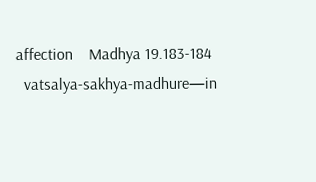affection    Madhya 19.183-184
  vatsalya-sakhya-madhure—in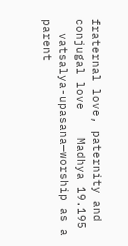fraternal love, paternity and conjugal love    Madhya 19.195
  vatsalya-upasana—worship as a parent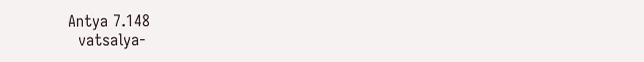Antya 7.148
  vatsalya-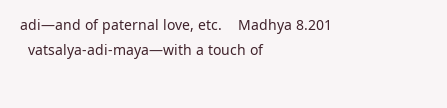adi—and of paternal love, etc.    Madhya 8.201
  vatsalya-adi-maya—with a touch of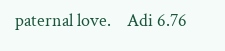paternal love.    Adi 6.76